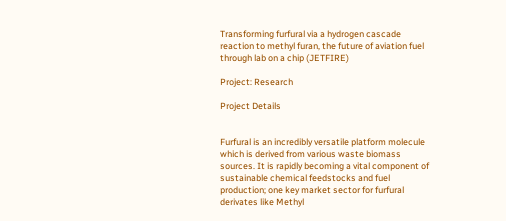Transforming furfural via a hydrogen cascade reaction to methyl furan, the future of aviation fuel through lab on a chip (JETFIRE)

Project: Research

Project Details


Furfural is an incredibly versatile platform molecule which is derived from various waste biomass sources. It is rapidly becoming a vital component of sustainable chemical feedstocks and fuel production; one key market sector for furfural derivates like Methyl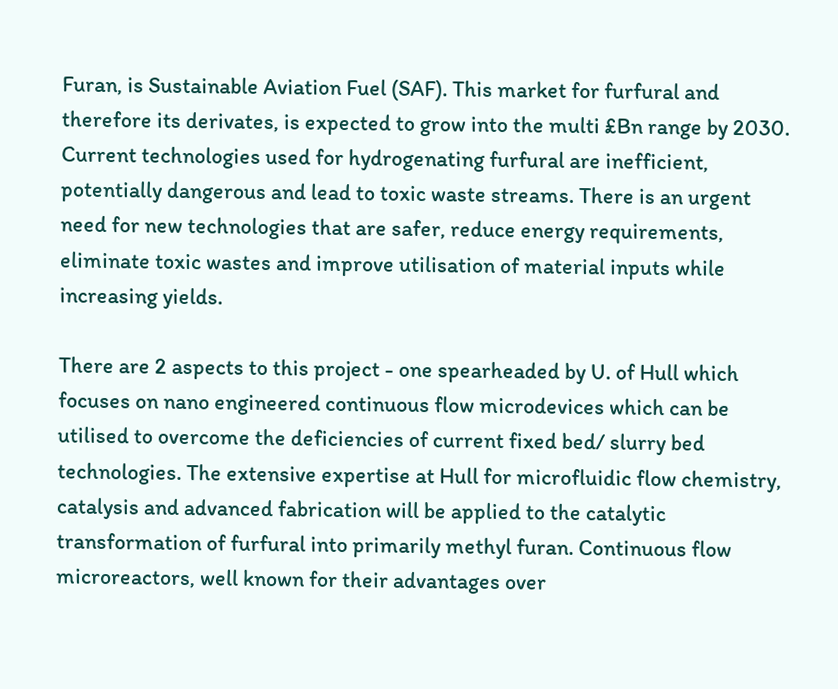Furan, is Sustainable Aviation Fuel (SAF). This market for furfural and therefore its derivates, is expected to grow into the multi £Bn range by 2030. Current technologies used for hydrogenating furfural are inefficient, potentially dangerous and lead to toxic waste streams. There is an urgent need for new technologies that are safer, reduce energy requirements, eliminate toxic wastes and improve utilisation of material inputs while increasing yields.

There are 2 aspects to this project - one spearheaded by U. of Hull which focuses on nano engineered continuous flow microdevices which can be utilised to overcome the deficiencies of current fixed bed/ slurry bed technologies. The extensive expertise at Hull for microfluidic flow chemistry, catalysis and advanced fabrication will be applied to the catalytic transformation of furfural into primarily methyl furan. Continuous flow microreactors, well known for their advantages over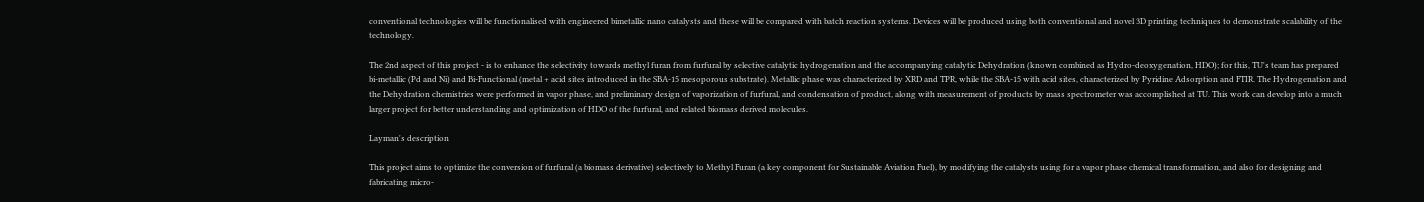conventional technologies will be functionalised with engineered bimetallic nano catalysts and these will be compared with batch reaction systems. Devices will be produced using both conventional and novel 3D printing techniques to demonstrate scalability of the technology.

The 2nd aspect of this project - is to enhance the selectivity towards methyl furan from furfural by selective catalytic hydrogenation and the accompanying catalytic Dehydration (known combined as Hydro-deoxygenation, HDO); for this, TU's team has prepared bi-metallic (Pd and Ni) and Bi-Functional (metal + acid sites introduced in the SBA-15 mesoporous substrate). Metallic phase was characterized by XRD and TPR, while the SBA-15 with acid sites, characterized by Pyridine Adsorption and FTIR. The Hydrogenation and the Dehydration chemistries were performed in vapor phase, and preliminary design of vaporization of furfural, and condensation of product, along with measurement of products by mass spectrometer was accomplished at TU. This work can develop into a much larger project for better understanding and optimization of HDO of the furfural, and related biomass derived molecules.

Layman's description

This project aims to optimize the conversion of furfural (a biomass derivative) selectively to Methyl Furan (a key component for Sustainable Aviation Fuel), by modifying the catalysts using for a vapor phase chemical transformation, and also for designing and fabricating micro-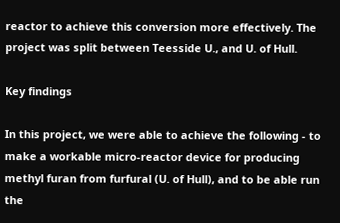reactor to achieve this conversion more effectively. The project was split between Teesside U., and U. of Hull.

Key findings

In this project, we were able to achieve the following - to make a workable micro-reactor device for producing methyl furan from furfural (U. of Hull), and to be able run the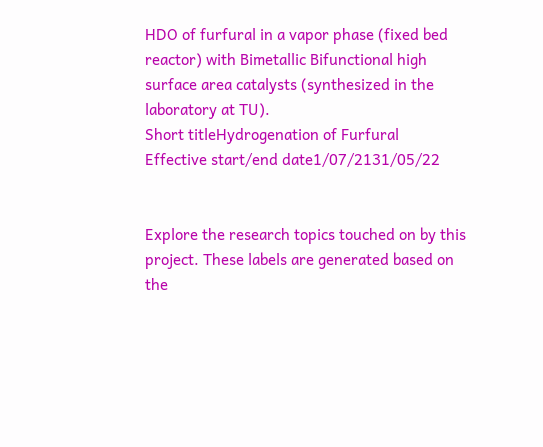HDO of furfural in a vapor phase (fixed bed reactor) with Bimetallic Bifunctional high surface area catalysts (synthesized in the laboratory at TU).
Short titleHydrogenation of Furfural
Effective start/end date1/07/2131/05/22


Explore the research topics touched on by this project. These labels are generated based on the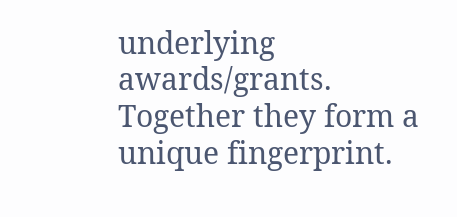underlying awards/grants. Together they form a unique fingerprint.